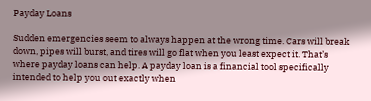Payday Loans

Sudden emergencies seem to always happen at the wrong time. Cars will break down, pipes will burst, and tires will go flat when you least expect it. That’s where payday loans can help. A payday loan is a financial tool specifically intended to help you out exactly when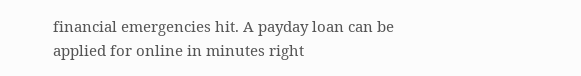financial emergencies hit. A payday loan can be applied for online in minutes right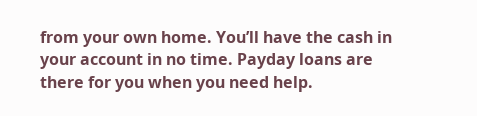from your own home. You’ll have the cash in your account in no time. Payday loans are there for you when you need help.